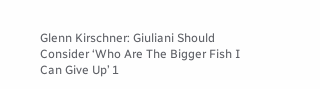Glenn Kirschner: Giuliani Should Consider ‘Who Are The Bigger Fish I Can Give Up’ 1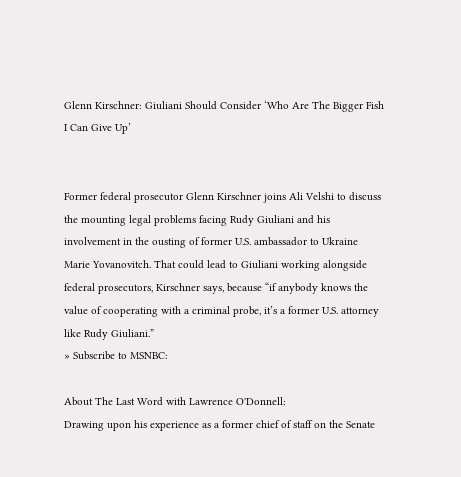Glenn Kirschner: Giuliani Should Consider ‘Who Are The Bigger Fish I Can Give Up’


Former federal prosecutor Glenn Kirschner joins Ali Velshi to discuss the mounting legal problems facing Rudy Giuliani and his involvement in the ousting of former U.S. ambassador to Ukraine Marie Yovanovitch. That could lead to Giuliani working alongside federal prosecutors, Kirschner says, because “if anybody knows the value of cooperating with a criminal probe, it’s a former U.S. attorney like Rudy Giuliani.”
» Subscribe to MSNBC:

About The Last Word with Lawrence O'Donnell:
Drawing upon his experience as a former chief of staff on the Senate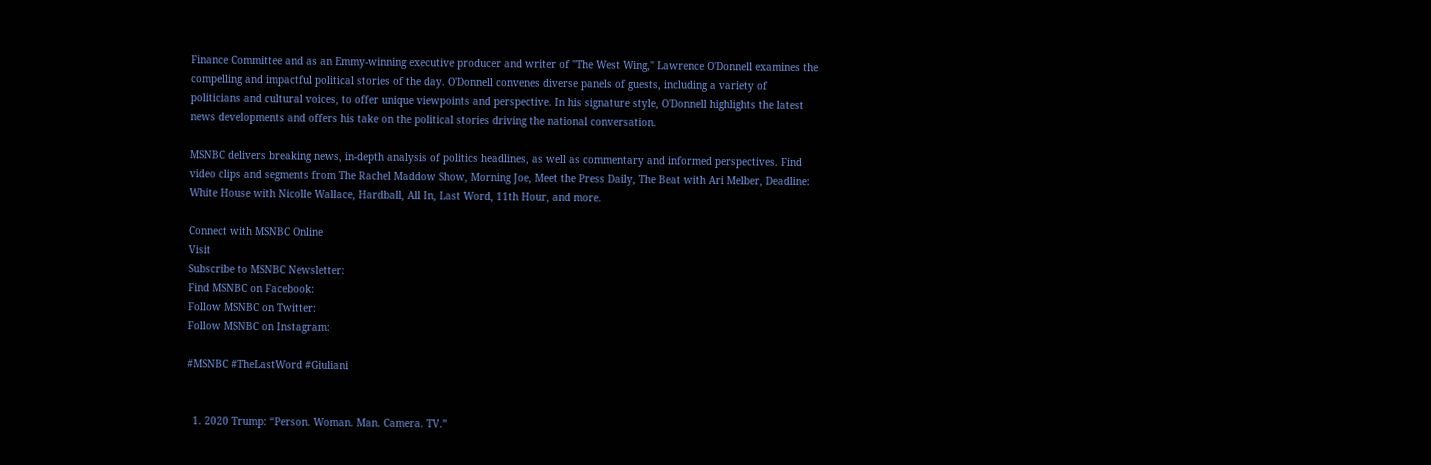Finance Committee and as an Emmy-winning executive producer and writer of "The West Wing," Lawrence O'Donnell examines the compelling and impactful political stories of the day. O'Donnell convenes diverse panels of guests, including a variety of politicians and cultural voices, to offer unique viewpoints and perspective. In his signature style, O'Donnell highlights the latest news developments and offers his take on the political stories driving the national conversation.

MSNBC delivers breaking news, in-depth analysis of politics headlines, as well as commentary and informed perspectives. Find video clips and segments from The Rachel Maddow Show, Morning Joe, Meet the Press Daily, The Beat with Ari Melber, Deadline: White House with Nicolle Wallace, Hardball, All In, Last Word, 11th Hour, and more.

Connect with MSNBC Online
Visit
Subscribe to MSNBC Newsletter:
Find MSNBC on Facebook:
Follow MSNBC on Twitter:
Follow MSNBC on Instagram:

#MSNBC #TheLastWord #Giuliani


  1. 2020 Trump: “Person. Woman. Man. Camera. TV.”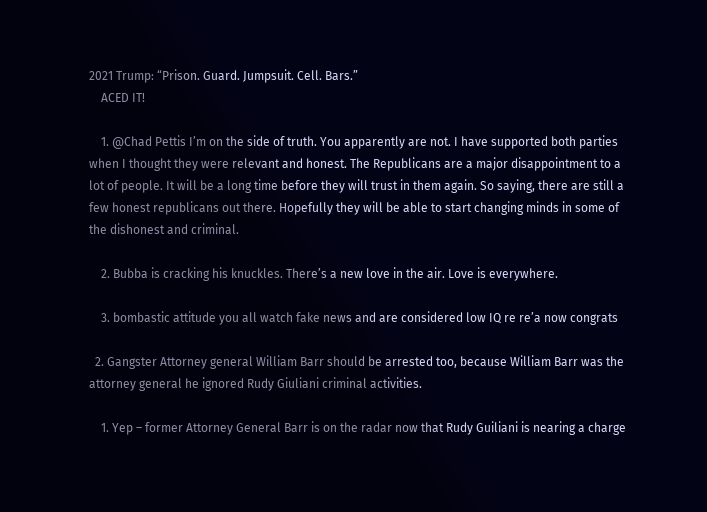2021 Trump: “Prison. Guard. Jumpsuit. Cell. Bars.”
    ACED IT!

    1. @Chad Pettis I’m on the side of truth. You apparently are not. I have supported both parties when I thought they were relevant and honest. The Republicans are a major disappointment to a lot of people. It will be a long time before they will trust in them again. So saying, there are still a few honest republicans out there. Hopefully they will be able to start changing minds in some of the dishonest and criminal.

    2. Bubba is cracking his knuckles. There’s a new love in the air. Love is everywhere.

    3. bombastic attitude you all watch fake news and are considered low IQ re re’a now congrats

  2. Gangster Attorney general William Barr should be arrested too, because William Barr was the attorney general he ignored Rudy Giuliani criminal activities.

    1. Yep – former Attorney General Barr is on the radar now that Rudy Guiliani is nearing a charge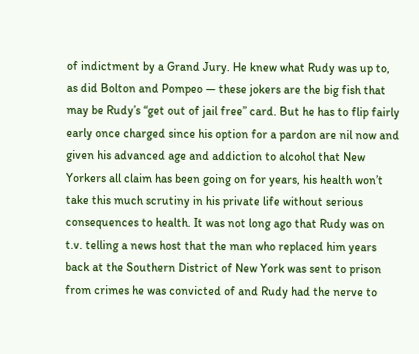of indictment by a Grand Jury. He knew what Rudy was up to, as did Bolton and Pompeo — these jokers are the big fish that may be Rudy’s “get out of jail free” card. But he has to flip fairly early once charged since his option for a pardon are nil now and given his advanced age and addiction to alcohol that New Yorkers all claim has been going on for years, his health won’t take this much scrutiny in his private life without serious consequences to health. It was not long ago that Rudy was on t.v. telling a news host that the man who replaced him years back at the Southern District of New York was sent to prison from crimes he was convicted of and Rudy had the nerve to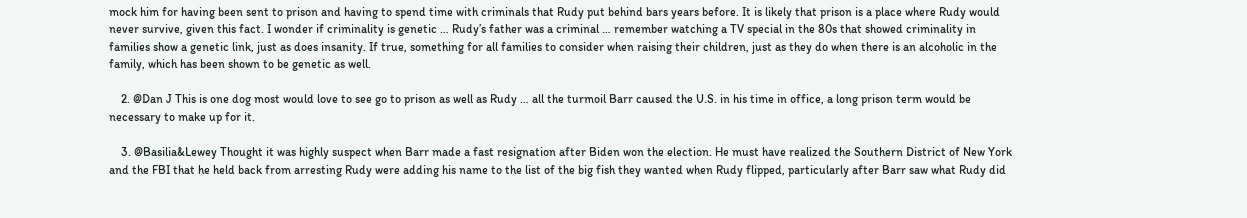mock him for having been sent to prison and having to spend time with criminals that Rudy put behind bars years before. It is likely that prison is a place where Rudy would never survive, given this fact. I wonder if criminality is genetic … Rudy’s father was a criminal … remember watching a TV special in the 80s that showed criminality in families show a genetic link, just as does insanity. If true, something for all families to consider when raising their children, just as they do when there is an alcoholic in the family, which has been shown to be genetic as well.

    2. @Dan J This is one dog most would love to see go to prison as well as Rudy … all the turmoil Barr caused the U.S. in his time in office, a long prison term would be necessary to make up for it.

    3. @Basilia&Lewey Thought it was highly suspect when Barr made a fast resignation after Biden won the election. He must have realized the Southern District of New York and the FBI that he held back from arresting Rudy were adding his name to the list of the big fish they wanted when Rudy flipped, particularly after Barr saw what Rudy did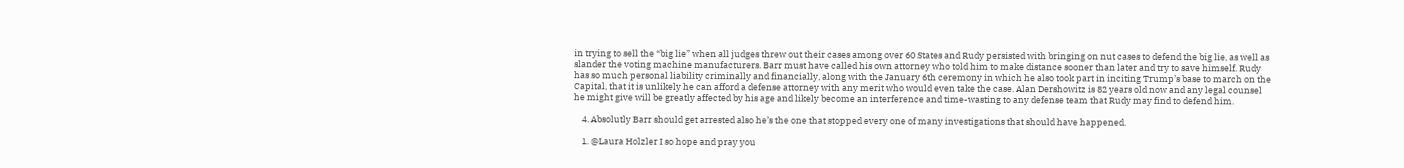in trying to sell the “big lie” when all judges threw out their cases among over 60 States and Rudy persisted with bringing on nut cases to defend the big lie, as well as slander the voting machine manufacturers. Barr must have called his own attorney who told him to make distance sooner than later and try to save himself. Rudy has so much personal liability criminally and financially, along with the January 6th ceremony in which he also took part in inciting Trump’s base to march on the Capital, that it is unlikely he can afford a defense attorney with any merit who would even take the case. Alan Dershowitz is 82 years old now and any legal counsel he might give will be greatly affected by his age and likely become an interference and time-wasting to any defense team that Rudy may find to defend him.

    4. Absolutly Barr should get arrested also he’s the one that stopped every one of many investigations that should have happened.

    1. @Laura Holzler I so hope and pray you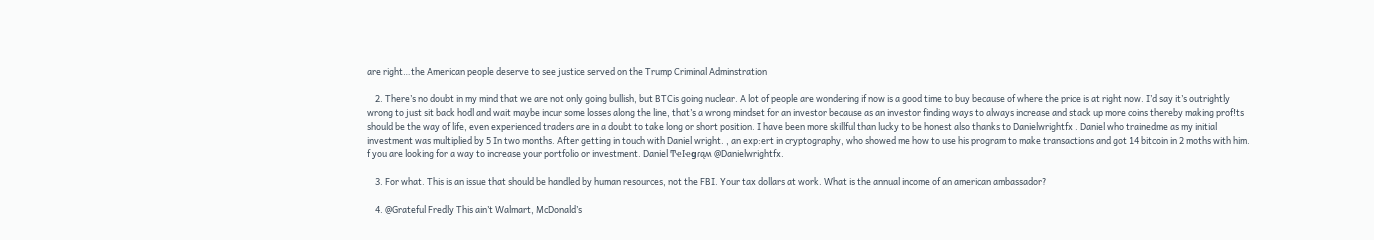are right…the American people deserve to see justice served on the Trump Criminal Adminstration

    2. There’s no doubt in my mind that we are not only going bullish, but BTCis going nuclear. A lot of people are wondering if now is a good time to buy because of where the price is at right now. I’d say it’s outrightly wrong to just sit back hodl and wait maybe incur some losses along the line, that’s a wrong mindset for an investor because as an investor finding ways to always increase and stack up more coins thereby making prof!ts should be the way of life, even experienced traders are in a doubt to take long or short position. I have been more skillful than lucky to be honest also thanks to Danielwrightfx . Daniel who trainedme as my initial investment was multiplied by 5 In two months. After getting in touch with Daniel wright. , an exp:ert in cryptography, who showed me how to use his program to make transactions and got 14 bitcoin in 2 moths with him. f you are looking for a way to increase your portfolio or investment. Daniel ͲҽӀҽցɾąʍ @Danielwrightfx.

    3. For what. This is an issue that should be handled by human resources, not the FBI. Your tax dollars at work. What is the annual income of an american ambassador?

    4. @Grateful Fredly This ain’t Walmart, McDonald’s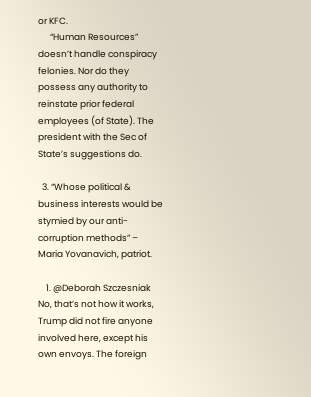or KFC.
      “Human Resources” doesn’t handle conspiracy felonies. Nor do they possess any authority to reinstate prior federal employees (of State). The president with the Sec of State’s suggestions do.

  3. “Whose political & business interests would be stymied by our anti-corruption methods” – Maria Yovanavich, patriot.

    1. @Deborah Szczesniak No, that’s not how it works, Trump did not fire anyone involved here, except his own envoys. The foreign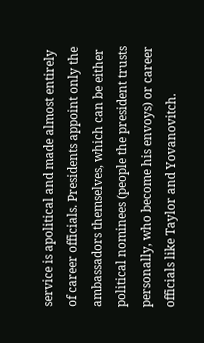service is apolitical and made almost entirely of career officials. Presidents appoint only the ambassadors themselves, which can be either political nominees (people the president trusts personally, who become his envoys) or career officials like Taylor and Yovanovitch.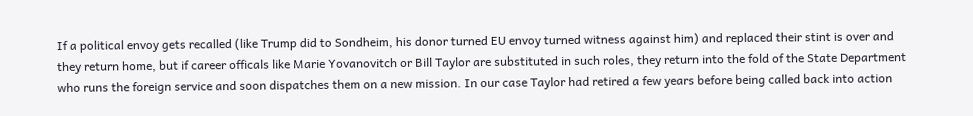If a political envoy gets recalled (like Trump did to Sondheim, his donor turned EU envoy turned witness against him) and replaced their stint is over and they return home, but if career officals like Marie Yovanovitch or Bill Taylor are substituted in such roles, they return into the fold of the State Department who runs the foreign service and soon dispatches them on a new mission. In our case Taylor had retired a few years before being called back into action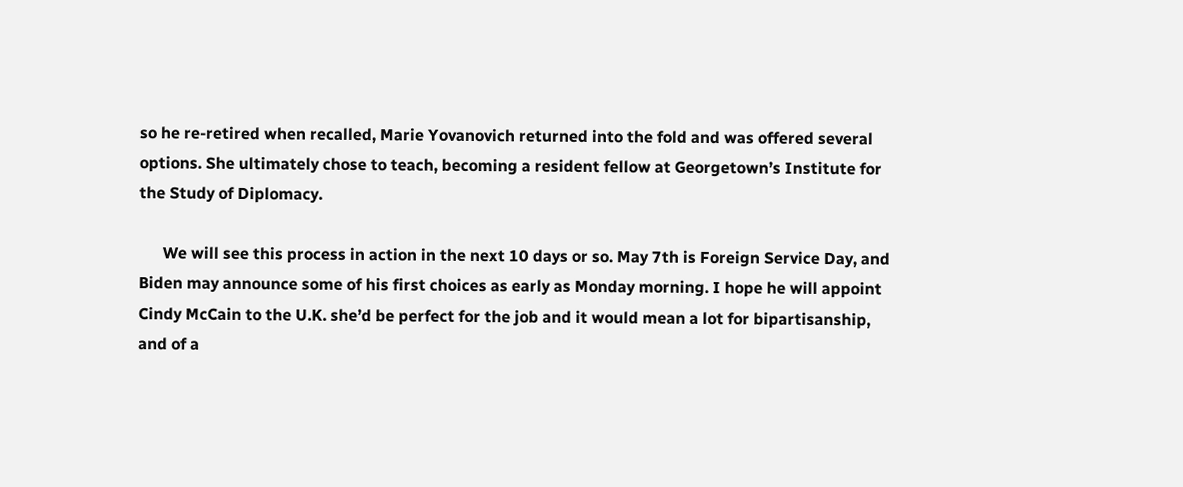so he re-retired when recalled, Marie Yovanovich returned into the fold and was offered several options. She ultimately chose to teach, becoming a resident fellow at Georgetown’s Institute for the Study of Diplomacy.

      We will see this process in action in the next 10 days or so. May 7th is Foreign Service Day, and Biden may announce some of his first choices as early as Monday morning. I hope he will appoint Cindy McCain to the U.K. she’d be perfect for the job and it would mean a lot for bipartisanship, and of a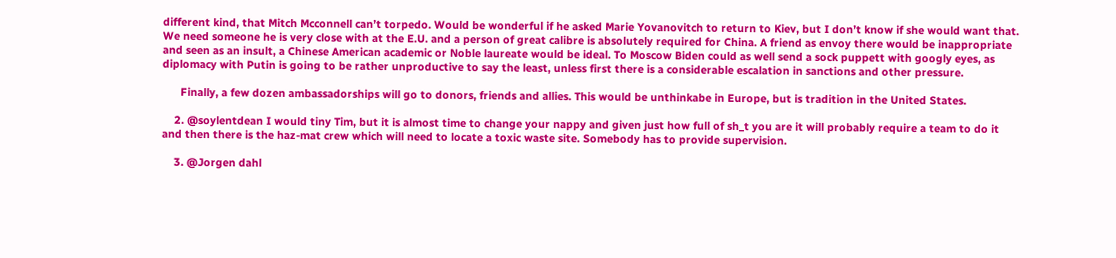different kind, that Mitch Mcconnell can’t torpedo. Would be wonderful if he asked Marie Yovanovitch to return to Kiev, but I don’t know if she would want that. We need someone he is very close with at the E.U. and a person of great calibre is absolutely required for China. A friend as envoy there would be inappropriate and seen as an insult, a Chinese American academic or Noble laureate would be ideal. To Moscow Biden could as well send a sock puppett with googly eyes, as diplomacy with Putin is going to be rather unproductive to say the least, unless first there is a considerable escalation in sanctions and other pressure.

      Finally, a few dozen ambassadorships will go to donors, friends and allies. This would be unthinkabe in Europe, but is tradition in the United States.

    2. @soylentdean I would tiny Tim, but it is almost time to change your nappy and given just how full of sh_t you are it will probably require a team to do it and then there is the haz-mat crew which will need to locate a toxic waste site. Somebody has to provide supervision.

    3. @Jorgen dahl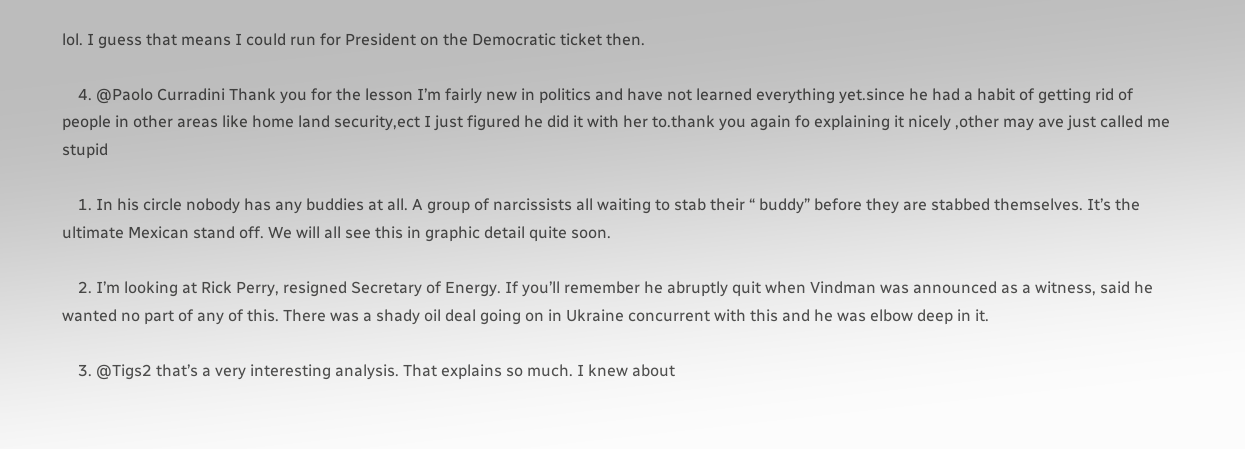lol. I guess that means I could run for President on the Democratic ticket then.

    4. @Paolo Curradini Thank you for the lesson I’m fairly new in politics and have not learned everything yet.since he had a habit of getting rid of people in other areas like home land security,ect I just figured he did it with her to.thank you again fo explaining it nicely ,other may ave just called me stupid

    1. In his circle nobody has any buddies at all. A group of narcissists all waiting to stab their “ buddy” before they are stabbed themselves. It’s the ultimate Mexican stand off. We will all see this in graphic detail quite soon.

    2. I’m looking at Rick Perry, resigned Secretary of Energy. If you’ll remember he abruptly quit when Vindman was announced as a witness, said he wanted no part of any of this. There was a shady oil deal going on in Ukraine concurrent with this and he was elbow deep in it.

    3. @Tigs2 that’s a very interesting analysis. That explains so much. I knew about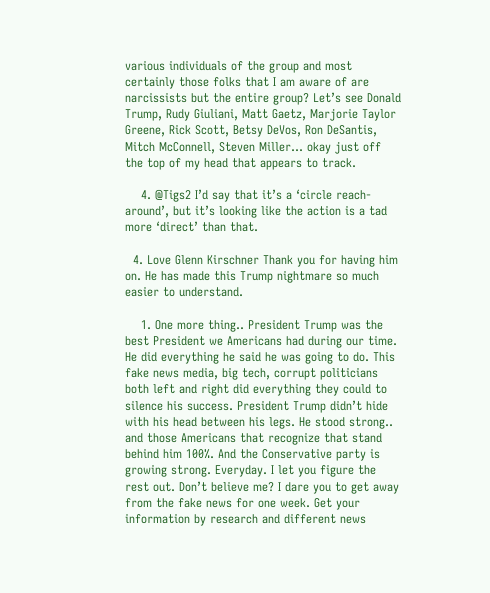various individuals of the group and most certainly those folks that I am aware of are narcissists but the entire group? Let’s see Donald Trump, Rudy Giuliani, Matt Gaetz, Marjorie Taylor Greene, Rick Scott, Betsy DeVos, Ron DeSantis, Mitch McConnell, Steven Miller… okay just off the top of my head that appears to track.

    4. @Tigs2 I’d say that it’s a ‘circle reach-around’, but it’s looking like the action is a tad more ‘direct’ than that.

  4. Love Glenn Kirschner Thank you for having him on. He has made this Trump nightmare so much easier to understand.

    1. One more thing.. President Trump was the best President we Americans had during our time. He did everything he said he was going to do. This fake news media, big tech, corrupt politicians both left and right did everything they could to silence his success. President Trump didn’t hide with his head between his legs. He stood strong.. and those Americans that recognize that stand behind him 100%. And the Conservative party is growing strong. Everyday. I let you figure the rest out. Don’t believe me? I dare you to get away from the fake news for one week. Get your information by research and different news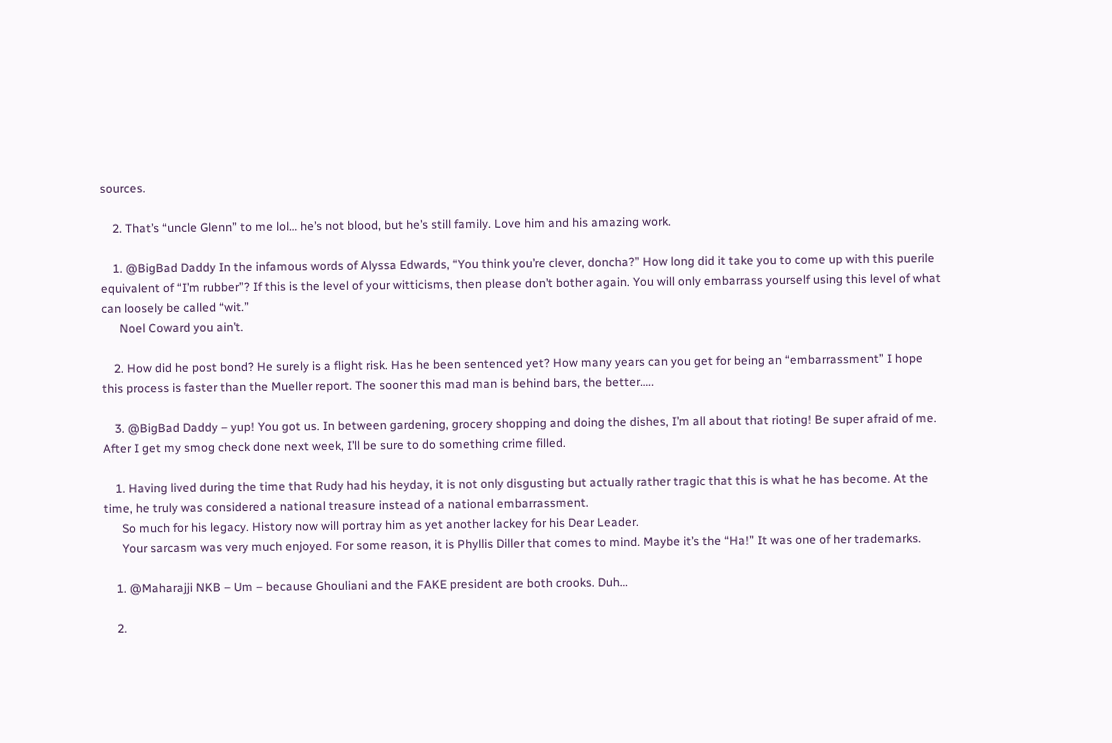sources.

    2. That’s “uncle Glenn” to me lol… he’s not blood, but he’s still family. Love him and his amazing work.

    1. @BigBad Daddy In the infamous words of Alyssa Edwards, “You think you’re clever, doncha?” How long did it take you to come up with this puerile equivalent of “I’m rubber”? If this is the level of your witticisms, then please don’t bother again. You will only embarrass yourself using this level of what can loosely be called “wit.”
      Noel Coward you ain’t.

    2. How did he post bond? He surely is a flight risk. Has he been sentenced yet? How many years can you get for being an “embarrassment” I hope this process is faster than the Mueller report. The sooner this mad man is behind bars, the better…..

    3. @BigBad Daddy – yup! You got us. In between gardening, grocery shopping and doing the dishes, I’m all about that rioting! Be super afraid of me. After I get my smog check done next week, I’ll be sure to do something crime filled.

    1. Having lived during the time that Rudy had his heyday, it is not only disgusting but actually rather tragic that this is what he has become. At the time, he truly was considered a national treasure instead of a national embarrassment.
      So much for his legacy. History now will portray him as yet another lackey for his Dear Leader.
      Your sarcasm was very much enjoyed. For some reason, it is Phyllis Diller that comes to mind. Maybe it’s the “Ha!” It was one of her trademarks.

    1. @Maharajji NKB – Um – because Ghouliani and the FAKE president are both crooks. Duh…

    2.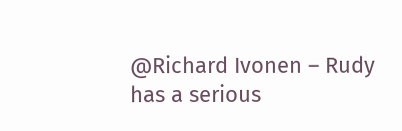@Richard Ivonen – Rudy has a serious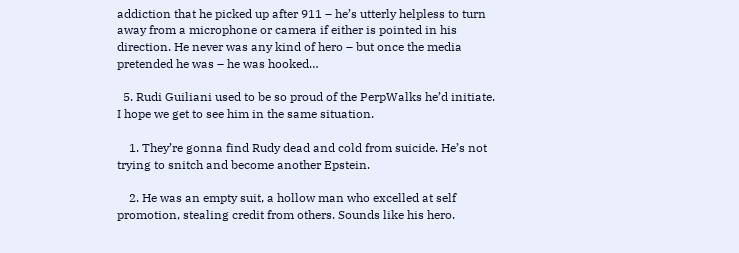addiction that he picked up after 911 – he’s utterly helpless to turn away from a microphone or camera if either is pointed in his direction. He never was any kind of hero – but once the media pretended he was – he was hooked…

  5. Rudi Guiliani used to be so proud of the PerpWalks he’d initiate. I hope we get to see him in the same situation.

    1. They’re gonna find Rudy dead and cold from suicide. He’s not trying to snitch and become another Epstein.

    2. He was an empty suit, a hollow man who excelled at self promotion, stealing credit from others. Sounds like his hero.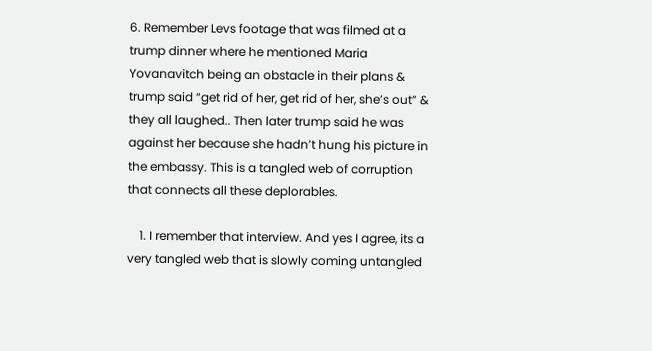6. Remember Levs footage that was filmed at a trump dinner where he mentioned Maria Yovanavitch being an obstacle in their plans & trump said “get rid of her, get rid of her, she’s out” & they all laughed.. Then later trump said he was against her because she hadn’t hung his picture in the embassy. This is a tangled web of corruption that connects all these deplorables.

    1. I remember that interview. And yes I agree, its a very tangled web that is slowly coming untangled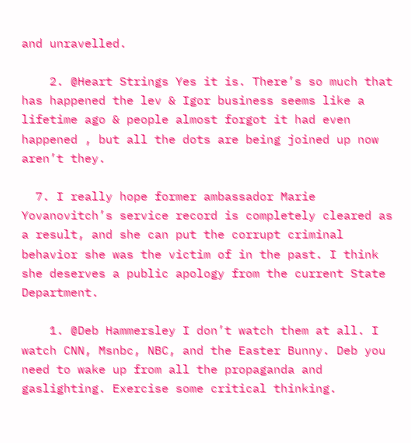and unravelled.

    2. @Heart Strings Yes it is. There’s so much that has happened the lev & Igor business seems like a lifetime ago & people almost forgot it had even happened , but all the dots are being joined up now aren’t they.

  7. I really hope former ambassador Marie Yovanovitch’s service record is completely cleared as a result, and she can put the corrupt criminal behavior she was the victim of in the past. I think she deserves a public apology from the current State Department.

    1. @Deb Hammersley I don’t watch them at all. I watch CNN, Msnbc, NBC, and the Easter Bunny. Deb you need to wake up from all the propaganda and gaslighting. Exercise some critical thinking.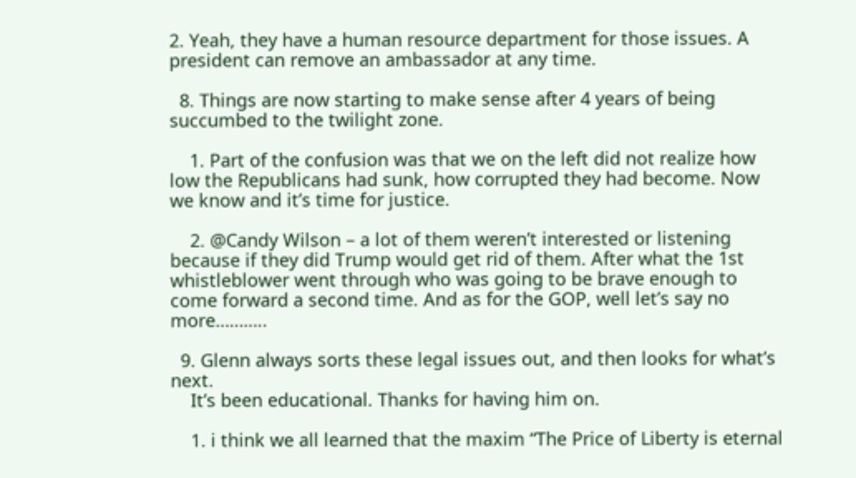2. Yeah, they have a human resource department for those issues. A president can remove an ambassador at any time.

  8. Things are now starting to make sense after 4 years of being succumbed to the twilight zone.

    1. Part of the confusion was that we on the left did not realize how low the Republicans had sunk, how corrupted they had become. Now we know and it’s time for justice.

    2. @Candy Wilson – a lot of them weren’t interested or listening because if they did Trump would get rid of them. After what the 1st whistleblower went through who was going to be brave enough to come forward a second time. And as for the GOP, well let’s say no more………..

  9. Glenn always sorts these legal issues out, and then looks for what’s next.
    It’s been educational. Thanks for having him on.

    1. i think we all learned that the maxim “The Price of Liberty is eternal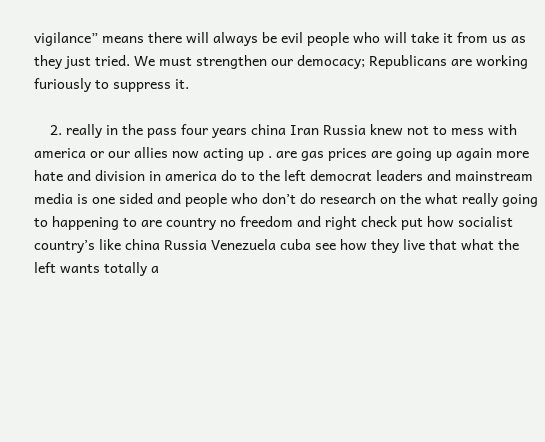vigilance” means there will always be evil people who will take it from us as they just tried. We must strengthen our democacy; Republicans are working furiously to suppress it.

    2. really in the pass four years china Iran Russia knew not to mess with america or our allies now acting up . are gas prices are going up again more hate and division in america do to the left democrat leaders and mainstream media is one sided and people who don’t do research on the what really going to happening to are country no freedom and right check put how socialist country’s like china Russia Venezuela cuba see how they live that what the left wants totally a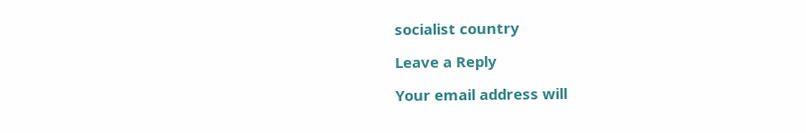socialist country

Leave a Reply

Your email address will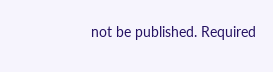not be published. Required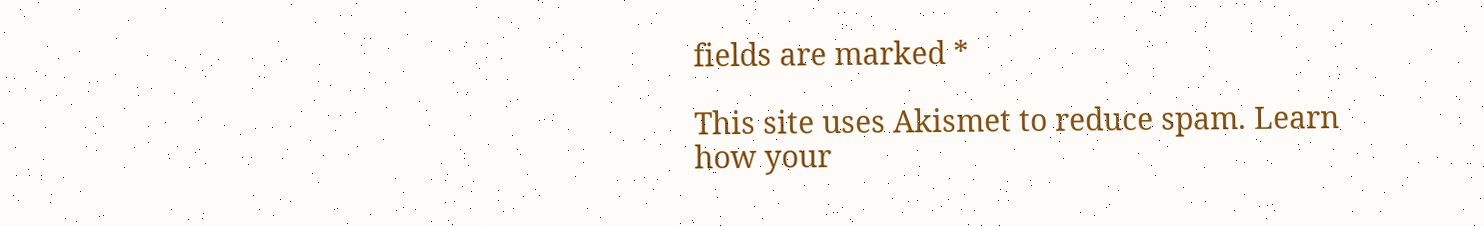fields are marked *

This site uses Akismet to reduce spam. Learn how your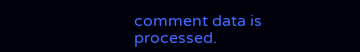comment data is processed.